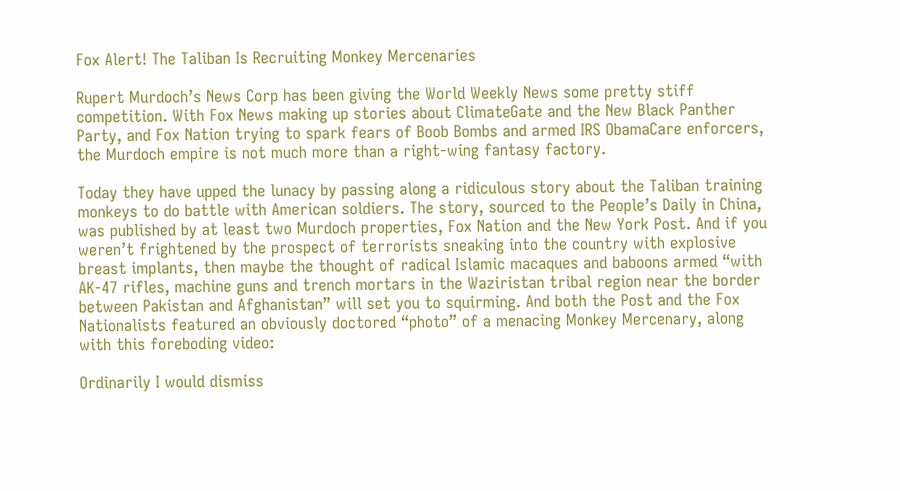Fox Alert! The Taliban Is Recruiting Monkey Mercenaries

Rupert Murdoch’s News Corp has been giving the World Weekly News some pretty stiff competition. With Fox News making up stories about ClimateGate and the New Black Panther Party, and Fox Nation trying to spark fears of Boob Bombs and armed IRS ObamaCare enforcers, the Murdoch empire is not much more than a right-wing fantasy factory.

Today they have upped the lunacy by passing along a ridiculous story about the Taliban training monkeys to do battle with American soldiers. The story, sourced to the People’s Daily in China, was published by at least two Murdoch properties, Fox Nation and the New York Post. And if you weren’t frightened by the prospect of terrorists sneaking into the country with explosive breast implants, then maybe the thought of radical Islamic macaques and baboons armed “with AK-47 rifles, machine guns and trench mortars in the Waziristan tribal region near the border between Pakistan and Afghanistan” will set you to squirming. And both the Post and the Fox Nationalists featured an obviously doctored “photo” of a menacing Monkey Mercenary, along with this foreboding video:

Ordinarily I would dismiss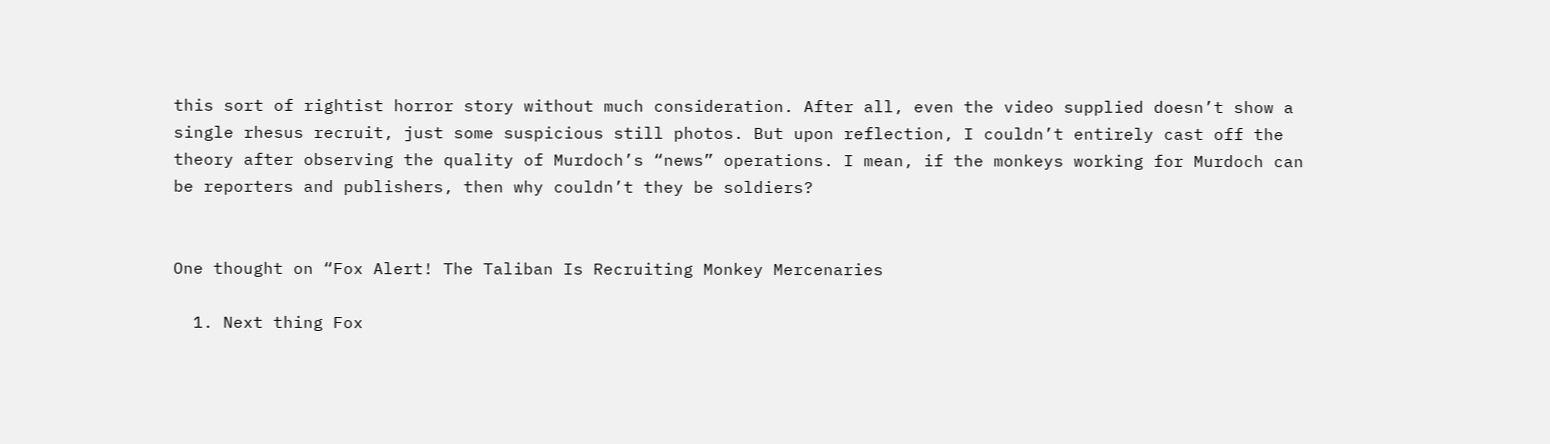this sort of rightist horror story without much consideration. After all, even the video supplied doesn’t show a single rhesus recruit, just some suspicious still photos. But upon reflection, I couldn’t entirely cast off the theory after observing the quality of Murdoch’s “news” operations. I mean, if the monkeys working for Murdoch can be reporters and publishers, then why couldn’t they be soldiers?


One thought on “Fox Alert! The Taliban Is Recruiting Monkey Mercenaries

  1. Next thing Fox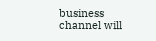business channel will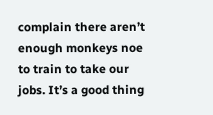complain there aren’t enough monkeys noe to train to take our jobs. It’s a good thing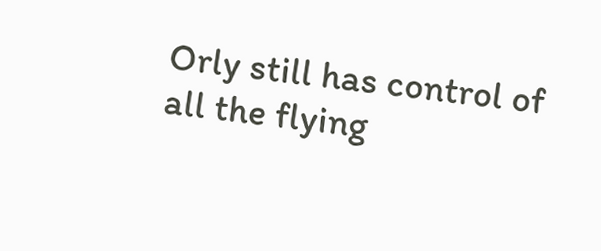Orly still has control of all the flying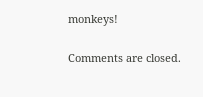monkeys!

Comments are closed.